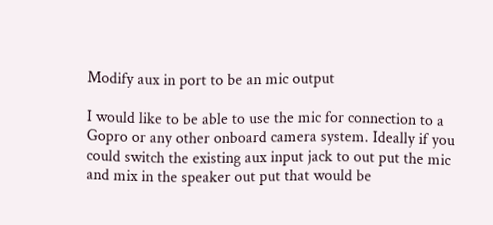Modify aux in port to be an mic output

I would like to be able to use the mic for connection to a Gopro or any other onboard camera system. Ideally if you could switch the existing aux input jack to out put the mic and mix in the speaker out put that would be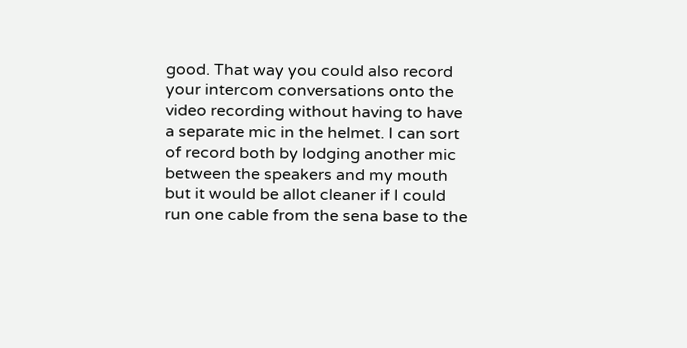good. That way you could also record your intercom conversations onto the video recording without having to have a separate mic in the helmet. I can sort of record both by lodging another mic between the speakers and my mouth but it would be allot cleaner if I could run one cable from the sena base to the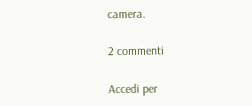camera.

2 commenti

Accedi per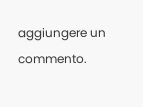aggiungere un commento.